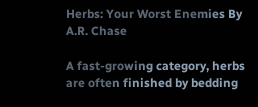Herbs: Your Worst Enemies By A.R. Chase

A fast-growing category, herbs are often finished by bedding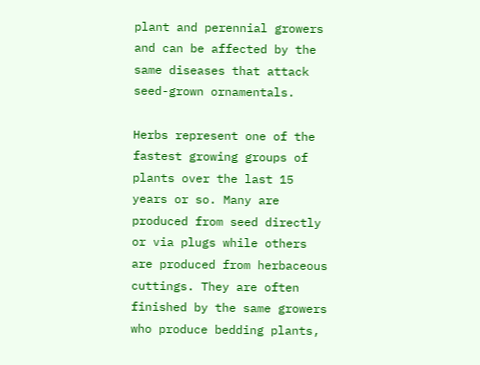plant and perennial growers and can be affected by the same diseases that attack seed-grown ornamentals.

Herbs represent one of the fastest growing groups of plants over the last 15 years or so. Many are produced from seed directly or via plugs while others are produced from herbaceous cuttings. They are often finished by the same growers who produce bedding plants,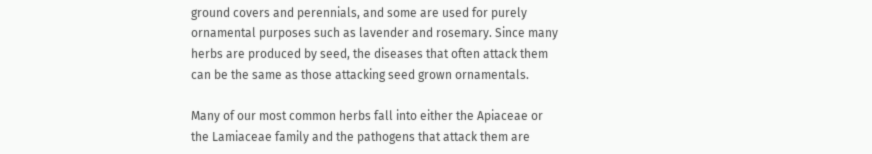ground covers and perennials, and some are used for purely ornamental purposes such as lavender and rosemary. Since many herbs are produced by seed, the diseases that often attack them can be the same as those attacking seed grown ornamentals.

Many of our most common herbs fall into either the Apiaceae or the Lamiaceae family and the pathogens that attack them are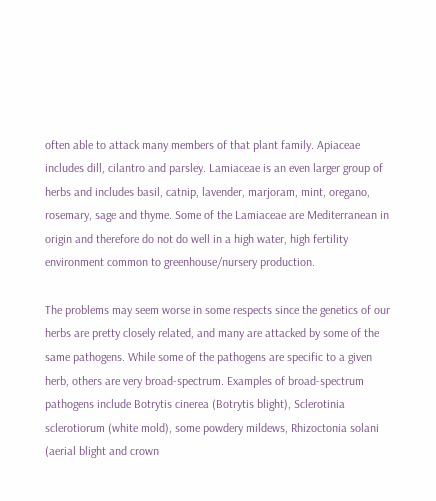often able to attack many members of that plant family. Apiaceae includes dill, cilantro and parsley. Lamiaceae is an even larger group of herbs and includes basil, catnip, lavender, marjoram, mint, oregano, rosemary, sage and thyme. Some of the Lamiaceae are Mediterranean in origin and therefore do not do well in a high water, high fertility environment common to greenhouse/nursery production.

The problems may seem worse in some respects since the genetics of our herbs are pretty closely related, and many are attacked by some of the same pathogens. While some of the pathogens are specific to a given herb, others are very broad-spectrum. Examples of broad-spectrum pathogens include Botrytis cinerea (Botrytis blight), Sclerotinia sclerotiorum (white mold), some powdery mildews, Rhizoctonia solani (aerial blight and crown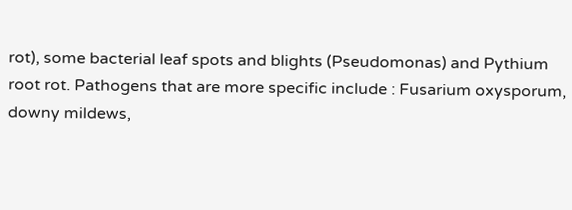rot), some bacterial leaf spots and blights (Pseudomonas) and Pythium root rot. Pathogens that are more specific include : Fusarium oxysporum, downy mildews,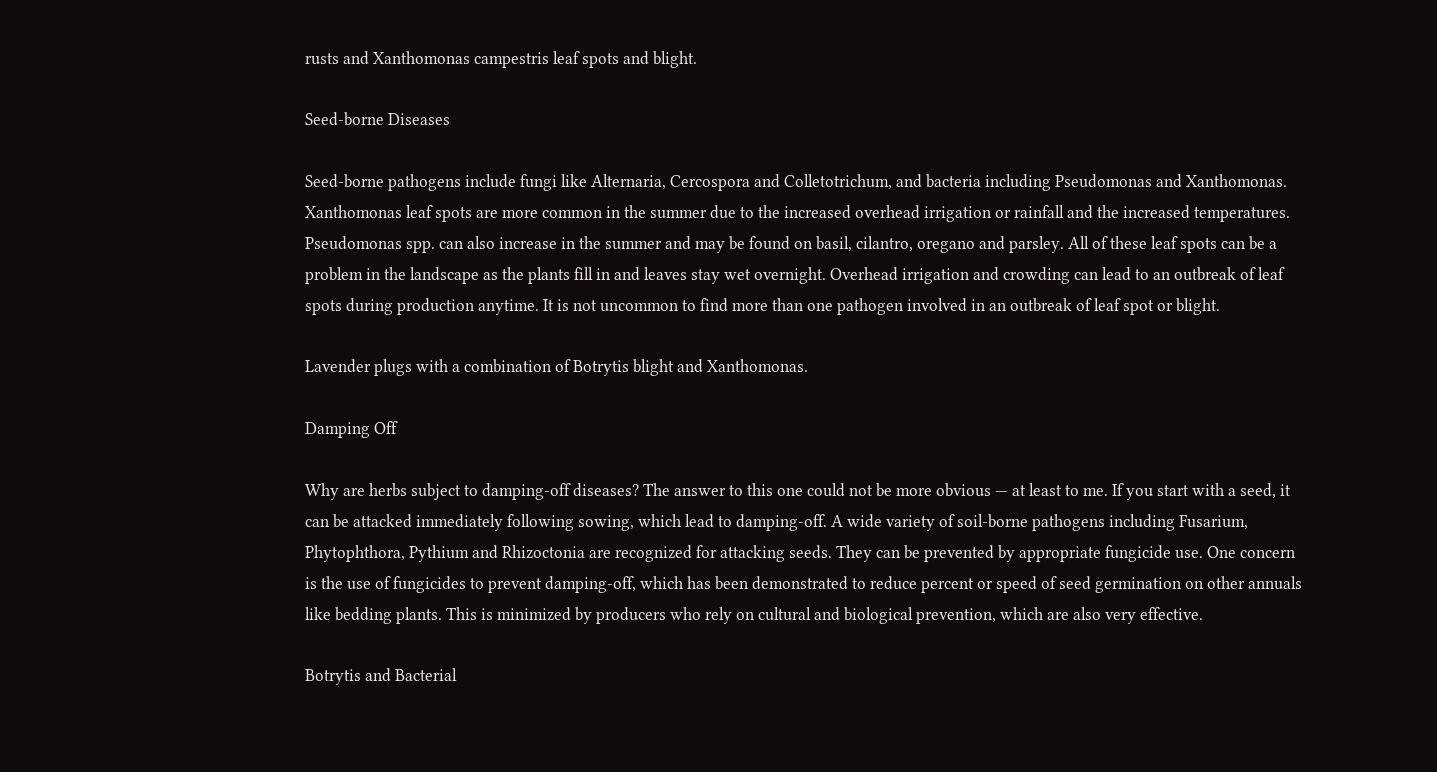rusts and Xanthomonas campestris leaf spots and blight.

Seed-borne Diseases

Seed-borne pathogens include fungi like Alternaria, Cercospora and Colletotrichum, and bacteria including Pseudomonas and Xanthomonas. Xanthomonas leaf spots are more common in the summer due to the increased overhead irrigation or rainfall and the increased temperatures. Pseudomonas spp. can also increase in the summer and may be found on basil, cilantro, oregano and parsley. All of these leaf spots can be a problem in the landscape as the plants fill in and leaves stay wet overnight. Overhead irrigation and crowding can lead to an outbreak of leaf spots during production anytime. It is not uncommon to find more than one pathogen involved in an outbreak of leaf spot or blight.

Lavender plugs with a combination of Botrytis blight and Xanthomonas.

Damping Off

Why are herbs subject to damping-off diseases? The answer to this one could not be more obvious — at least to me. If you start with a seed, it can be attacked immediately following sowing, which lead to damping-off. A wide variety of soil-borne pathogens including Fusarium, Phytophthora, Pythium and Rhizoctonia are recognized for attacking seeds. They can be prevented by appropriate fungicide use. One concern is the use of fungicides to prevent damping-off, which has been demonstrated to reduce percent or speed of seed germination on other annuals like bedding plants. This is minimized by producers who rely on cultural and biological prevention, which are also very effective.

Botrytis and Bacterial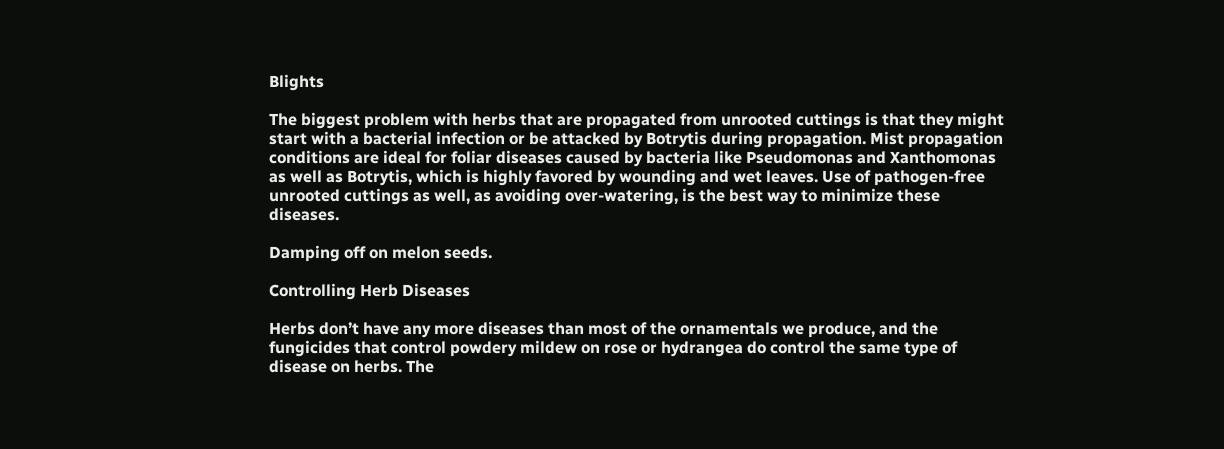Blights

The biggest problem with herbs that are propagated from unrooted cuttings is that they might start with a bacterial infection or be attacked by Botrytis during propagation. Mist propagation conditions are ideal for foliar diseases caused by bacteria like Pseudomonas and Xanthomonas as well as Botrytis, which is highly favored by wounding and wet leaves. Use of pathogen-free unrooted cuttings as well, as avoiding over-watering, is the best way to minimize these diseases.

Damping off on melon seeds.

Controlling Herb Diseases

Herbs don’t have any more diseases than most of the ornamentals we produce, and the fungicides that control powdery mildew on rose or hydrangea do control the same type of disease on herbs. The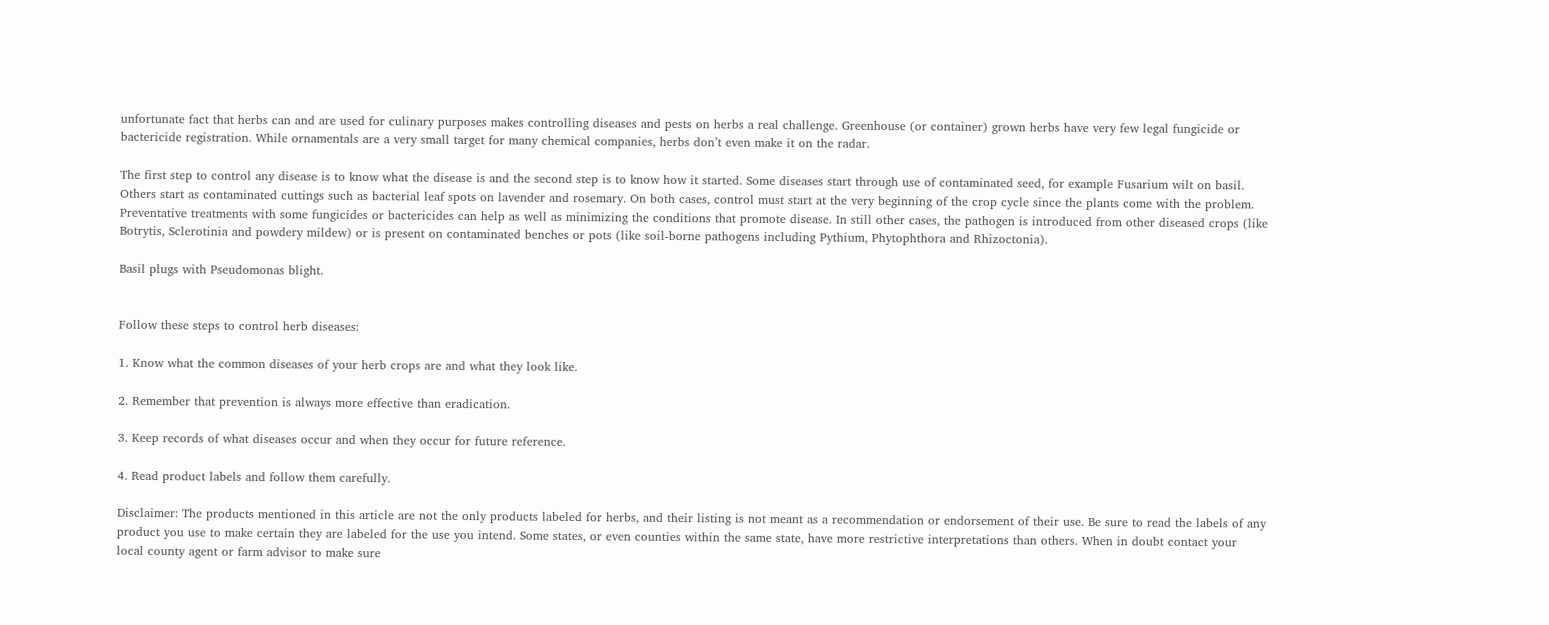unfortunate fact that herbs can and are used for culinary purposes makes controlling diseases and pests on herbs a real challenge. Greenhouse (or container) grown herbs have very few legal fungicide or bactericide registration. While ornamentals are a very small target for many chemical companies, herbs don’t even make it on the radar.

The first step to control any disease is to know what the disease is and the second step is to know how it started. Some diseases start through use of contaminated seed, for example Fusarium wilt on basil. Others start as contaminated cuttings such as bacterial leaf spots on lavender and rosemary. On both cases, control must start at the very beginning of the crop cycle since the plants come with the problem. Preventative treatments with some fungicides or bactericides can help as well as minimizing the conditions that promote disease. In still other cases, the pathogen is introduced from other diseased crops (like Botrytis, Sclerotinia and powdery mildew) or is present on contaminated benches or pots (like soil-borne pathogens including Pythium, Phytophthora and Rhizoctonia).

Basil plugs with Pseudomonas blight.


Follow these steps to control herb diseases:

1. Know what the common diseases of your herb crops are and what they look like.

2. Remember that prevention is always more effective than eradication.

3. Keep records of what diseases occur and when they occur for future reference.

4. Read product labels and follow them carefully.

Disclaimer: The products mentioned in this article are not the only products labeled for herbs, and their listing is not meant as a recommendation or endorsement of their use. Be sure to read the labels of any product you use to make certain they are labeled for the use you intend. Some states, or even counties within the same state, have more restrictive interpretations than others. When in doubt contact your local county agent or farm advisor to make sure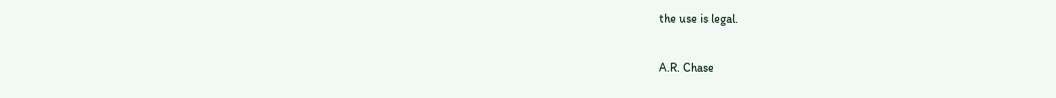the use is legal.

A.R. Chase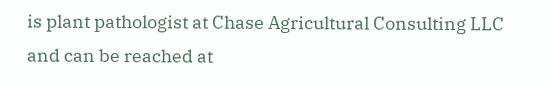is plant pathologist at Chase Agricultural Consulting LLC and can be reached at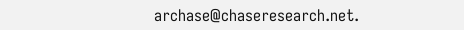archase@chaseresearch.net.